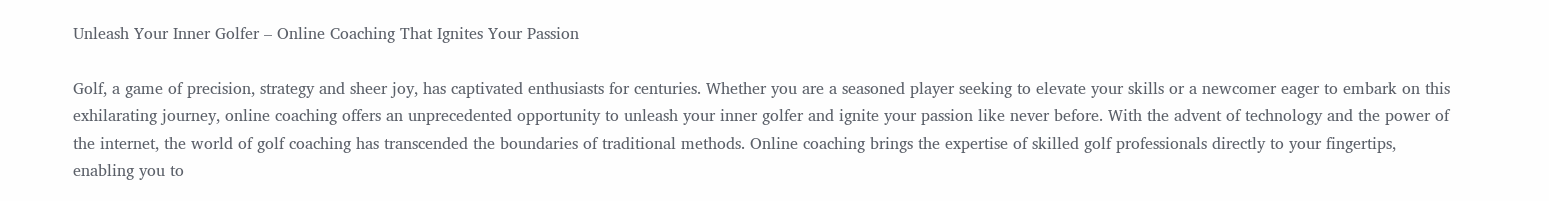Unleash Your Inner Golfer – Online Coaching That Ignites Your Passion

Golf, a game of precision, strategy and sheer joy, has captivated enthusiasts for centuries. Whether you are a seasoned player seeking to elevate your skills or a newcomer eager to embark on this exhilarating journey, online coaching offers an unprecedented opportunity to unleash your inner golfer and ignite your passion like never before. With the advent of technology and the power of the internet, the world of golf coaching has transcended the boundaries of traditional methods. Online coaching brings the expertise of skilled golf professionals directly to your fingertips, enabling you to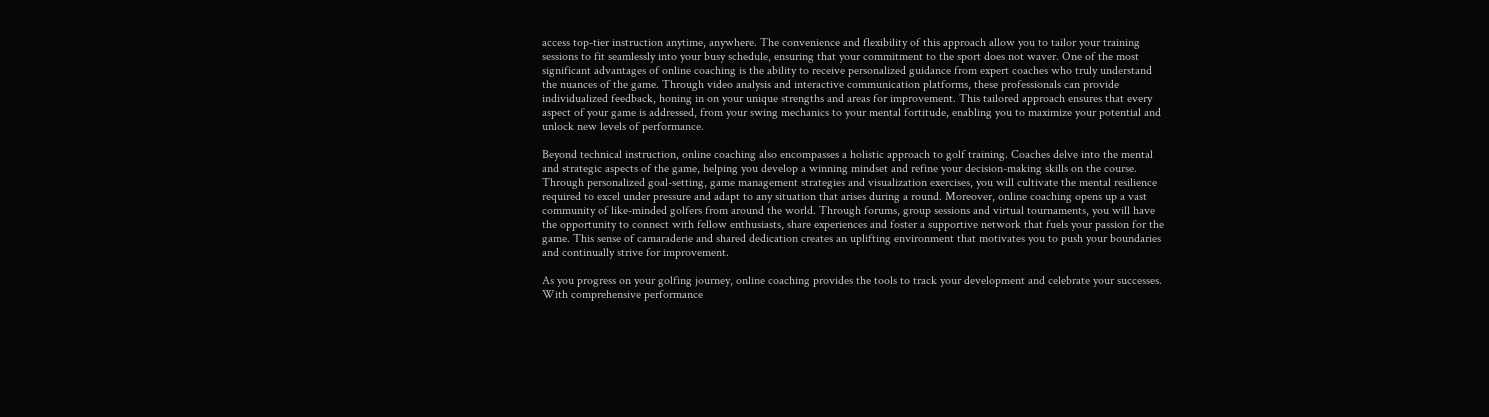access top-tier instruction anytime, anywhere. The convenience and flexibility of this approach allow you to tailor your training sessions to fit seamlessly into your busy schedule, ensuring that your commitment to the sport does not waver. One of the most significant advantages of online coaching is the ability to receive personalized guidance from expert coaches who truly understand the nuances of the game. Through video analysis and interactive communication platforms, these professionals can provide individualized feedback, honing in on your unique strengths and areas for improvement. This tailored approach ensures that every aspect of your game is addressed, from your swing mechanics to your mental fortitude, enabling you to maximize your potential and unlock new levels of performance.

Beyond technical instruction, online coaching also encompasses a holistic approach to golf training. Coaches delve into the mental and strategic aspects of the game, helping you develop a winning mindset and refine your decision-making skills on the course. Through personalized goal-setting, game management strategies and visualization exercises, you will cultivate the mental resilience required to excel under pressure and adapt to any situation that arises during a round. Moreover, online coaching opens up a vast community of like-minded golfers from around the world. Through forums, group sessions and virtual tournaments, you will have the opportunity to connect with fellow enthusiasts, share experiences and foster a supportive network that fuels your passion for the game. This sense of camaraderie and shared dedication creates an uplifting environment that motivates you to push your boundaries and continually strive for improvement.

As you progress on your golfing journey, online coaching provides the tools to track your development and celebrate your successes. With comprehensive performance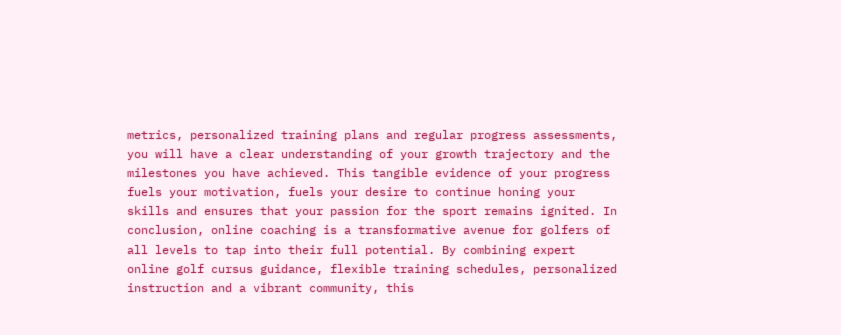metrics, personalized training plans and regular progress assessments, you will have a clear understanding of your growth trajectory and the milestones you have achieved. This tangible evidence of your progress fuels your motivation, fuels your desire to continue honing your skills and ensures that your passion for the sport remains ignited. In conclusion, online coaching is a transformative avenue for golfers of all levels to tap into their full potential. By combining expert online golf cursus guidance, flexible training schedules, personalized instruction and a vibrant community, this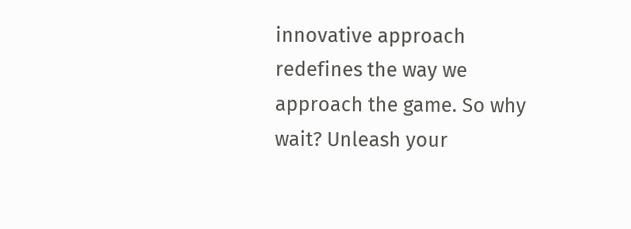innovative approach redefines the way we approach the game. So why wait? Unleash your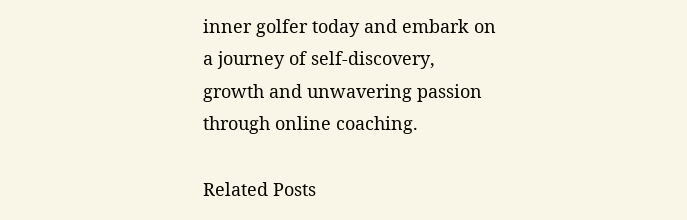inner golfer today and embark on a journey of self-discovery, growth and unwavering passion through online coaching.

Related Posts